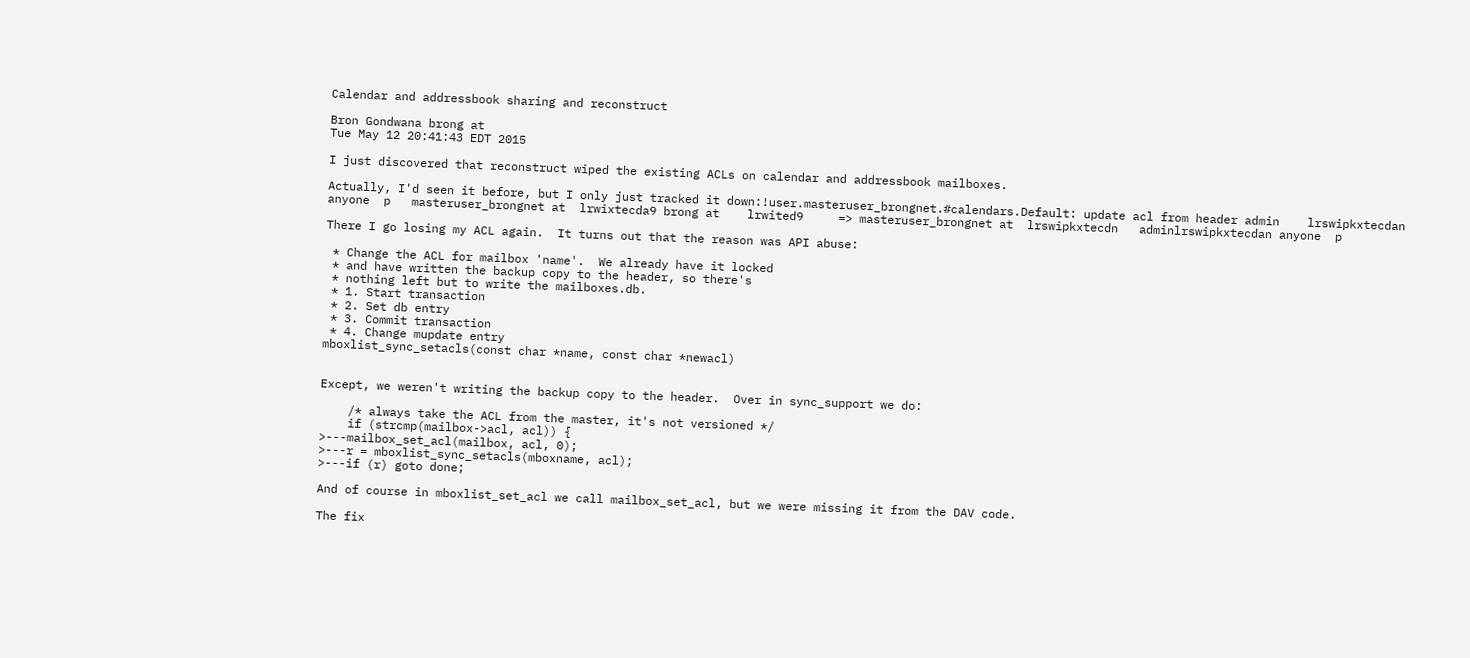Calendar and addressbook sharing and reconstruct

Bron Gondwana brong at
Tue May 12 20:41:43 EDT 2015

I just discovered that reconstruct wiped the existing ACLs on calendar and addressbook mailboxes.

Actually, I'd seen it before, but I only just tracked it down:!user.masteruser_brongnet.#calendars.Default: update acl from header admin    lrswipkxtecdan  anyone  p   masteruser_brongnet at  lrwixtecda9 brong at    lrwited9     => masteruser_brongnet at  lrswipkxtecdn   adminlrswipkxtecdan anyone  p

There I go losing my ACL again.  It turns out that the reason was API abuse:

 * Change the ACL for mailbox 'name'.  We already have it locked
 * and have written the backup copy to the header, so there's
 * nothing left but to write the mailboxes.db.
 * 1. Start transaction
 * 2. Set db entry
 * 3. Commit transaction
 * 4. Change mupdate entry
mboxlist_sync_setacls(const char *name, const char *newacl)


Except, we weren't writing the backup copy to the header.  Over in sync_support we do:

    /* always take the ACL from the master, it's not versioned */
    if (strcmp(mailbox->acl, acl)) {
>---mailbox_set_acl(mailbox, acl, 0);
>---r = mboxlist_sync_setacls(mboxname, acl);
>---if (r) goto done;

And of course in mboxlist_set_acl we call mailbox_set_acl, but we were missing it from the DAV code.

The fix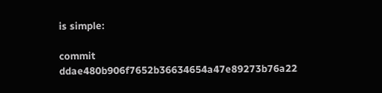is simple:

commit ddae480b906f7652b36634654a47e89273b76a22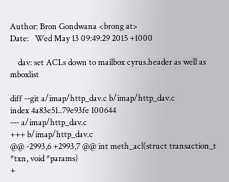Author: Bron Gondwana <brong at>
Date:   Wed May 13 09:49:29 2015 +1000

    dav: set ACLs down to mailbox cyrus.header as well as mboxlist

diff --git a/imap/http_dav.c b/imap/http_dav.c
index 4a83e51..79e93fe 100644
--- a/imap/http_dav.c
+++ b/imap/http_dav.c
@@ -2993,6 +2993,7 @@ int meth_acl(struct transaction_t *txn, void *params)
+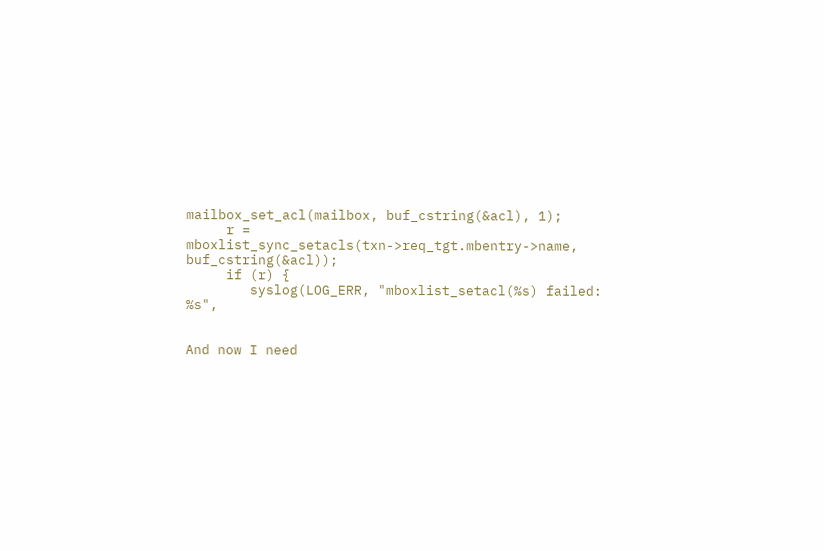mailbox_set_acl(mailbox, buf_cstring(&acl), 1);
     r = mboxlist_sync_setacls(txn->req_tgt.mbentry->name, buf_cstring(&acl));
     if (r) {
        syslog(LOG_ERR, "mboxlist_setacl(%s) failed: %s",


And now I need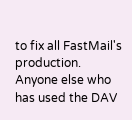to fix all FastMail's production.  Anyone else who has used the DAV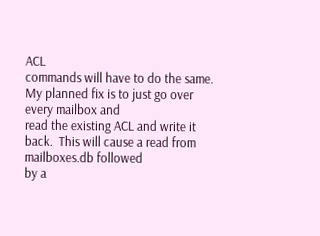ACL
commands will have to do the same.  My planned fix is to just go over every mailbox and
read the existing ACL and write it back.  This will cause a read from mailboxes.db followed
by a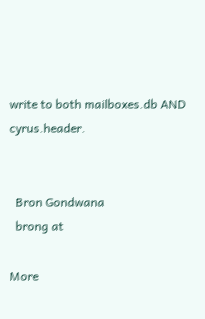write to both mailboxes.db AND cyrus.header.


  Bron Gondwana
  brong at

More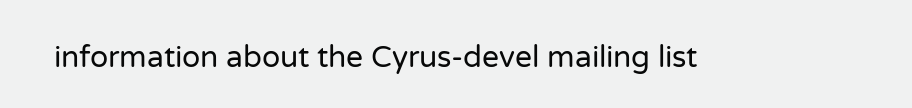information about the Cyrus-devel mailing list